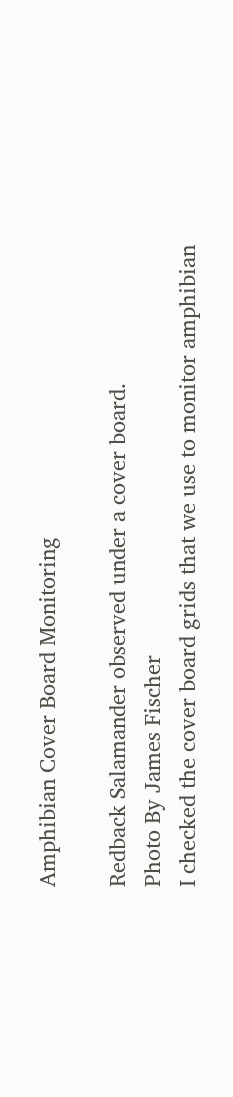Amphibian Cover Board Monitoring

Redback Salamander observed under a cover board.
Photo By James Fischer
I checked the cover board grids that we use to monitor amphibian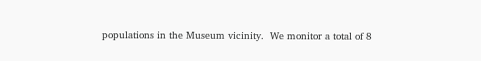populations in the Museum vicinity.  We monitor a total of 8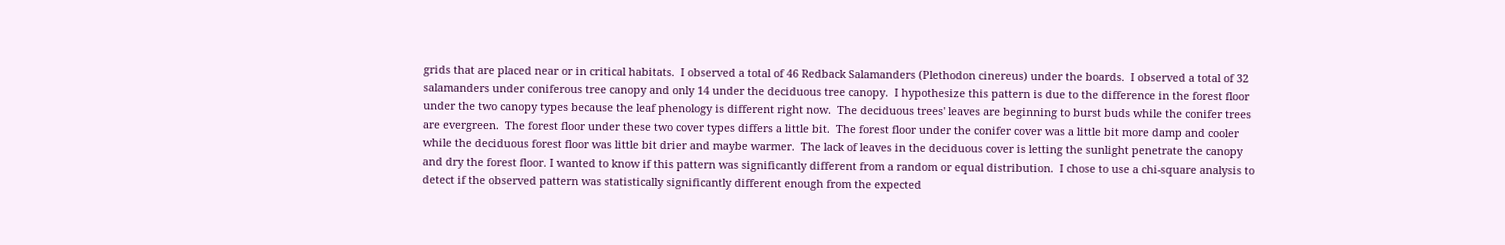grids that are placed near or in critical habitats.  I observed a total of 46 Redback Salamanders (Plethodon cinereus) under the boards.  I observed a total of 32 salamanders under coniferous tree canopy and only 14 under the deciduous tree canopy.  I hypothesize this pattern is due to the difference in the forest floor under the two canopy types because the leaf phenology is different right now.  The deciduous trees' leaves are beginning to burst buds while the conifer trees are evergreen.  The forest floor under these two cover types differs a little bit.  The forest floor under the conifer cover was a little bit more damp and cooler while the deciduous forest floor was little bit drier and maybe warmer.  The lack of leaves in the deciduous cover is letting the sunlight penetrate the canopy and dry the forest floor. I wanted to know if this pattern was significantly different from a random or equal distribution.  I chose to use a chi-square analysis to detect if the observed pattern was statistically significantly different enough from the expected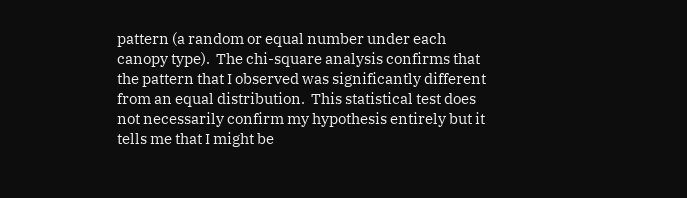pattern (a random or equal number under each canopy type).  The chi-square analysis confirms that the pattern that I observed was significantly different from an equal distribution.  This statistical test does not necessarily confirm my hypothesis entirely but it tells me that I might be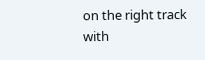on the right track with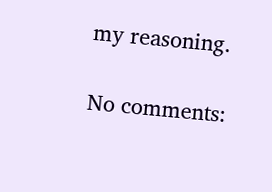my reasoning.

No comments: